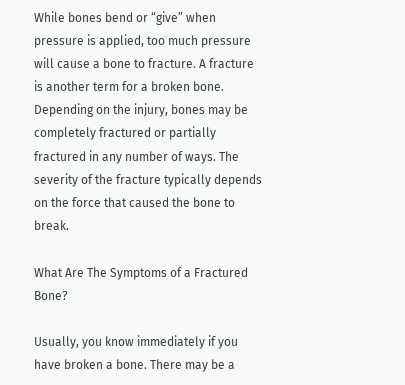While bones bend or “give” when pressure is applied, too much pressure will cause a bone to fracture. A fracture is another term for a broken bone. Depending on the injury, bones may be completely fractured or partially fractured in any number of ways. The severity of the fracture typically depends on the force that caused the bone to break.

What Are The Symptoms of a Fractured Bone?

Usually, you know immediately if you have broken a bone. There may be a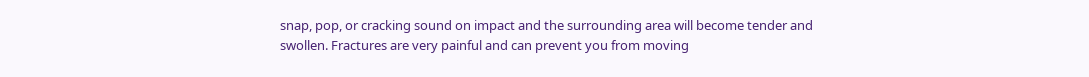snap, pop, or cracking sound on impact and the surrounding area will become tender and swollen. Fractures are very painful and can prevent you from moving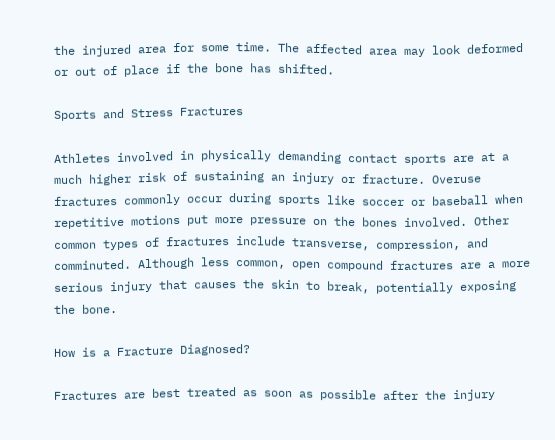the injured area for some time. The affected area may look deformed or out of place if the bone has shifted.

Sports and Stress Fractures

Athletes involved in physically demanding contact sports are at a much higher risk of sustaining an injury or fracture. Overuse fractures commonly occur during sports like soccer or baseball when repetitive motions put more pressure on the bones involved. Other common types of fractures include transverse, compression, and comminuted. Although less common, open compound fractures are a more serious injury that causes the skin to break, potentially exposing the bone.

How is a Fracture Diagnosed?

Fractures are best treated as soon as possible after the injury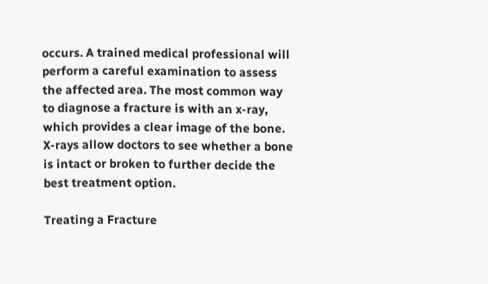occurs. A trained medical professional will perform a careful examination to assess the affected area. The most common way to diagnose a fracture is with an x-ray, which provides a clear image of the bone. X-rays allow doctors to see whether a bone is intact or broken to further decide the best treatment option.

Treating a Fracture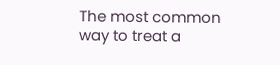The most common way to treat a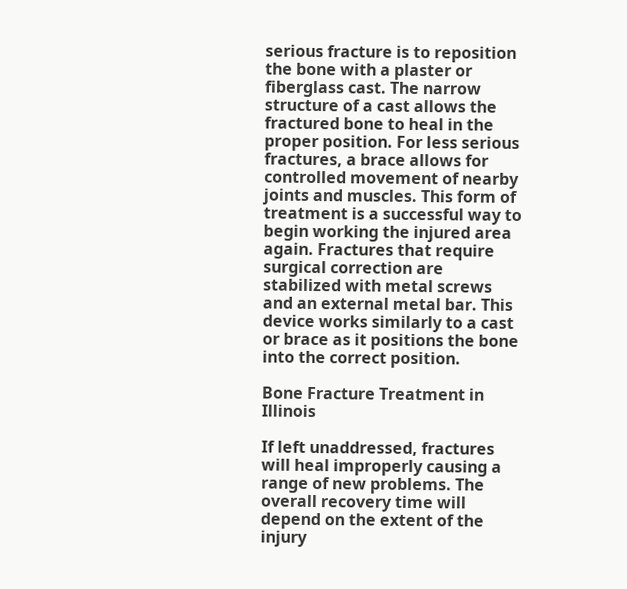serious fracture is to reposition the bone with a plaster or fiberglass cast. The narrow structure of a cast allows the fractured bone to heal in the proper position. For less serious fractures, a brace allows for controlled movement of nearby joints and muscles. This form of treatment is a successful way to begin working the injured area again. Fractures that require surgical correction are stabilized with metal screws and an external metal bar. This device works similarly to a cast or brace as it positions the bone into the correct position.

Bone Fracture Treatment in Illinois

If left unaddressed, fractures will heal improperly causing a range of new problems. The overall recovery time will depend on the extent of the injury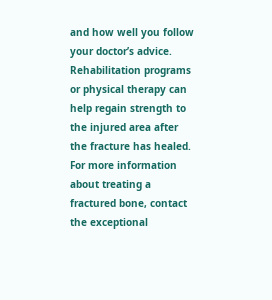and how well you follow your doctor’s advice. Rehabilitation programs or physical therapy can help regain strength to the injured area after the fracture has healed. For more information about treating a fractured bone, contact the exceptional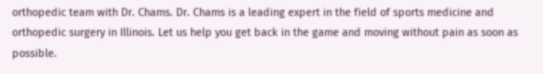orthopedic team with Dr. Chams. Dr. Chams is a leading expert in the field of sports medicine and orthopedic surgery in Illinois. Let us help you get back in the game and moving without pain as soon as possible.